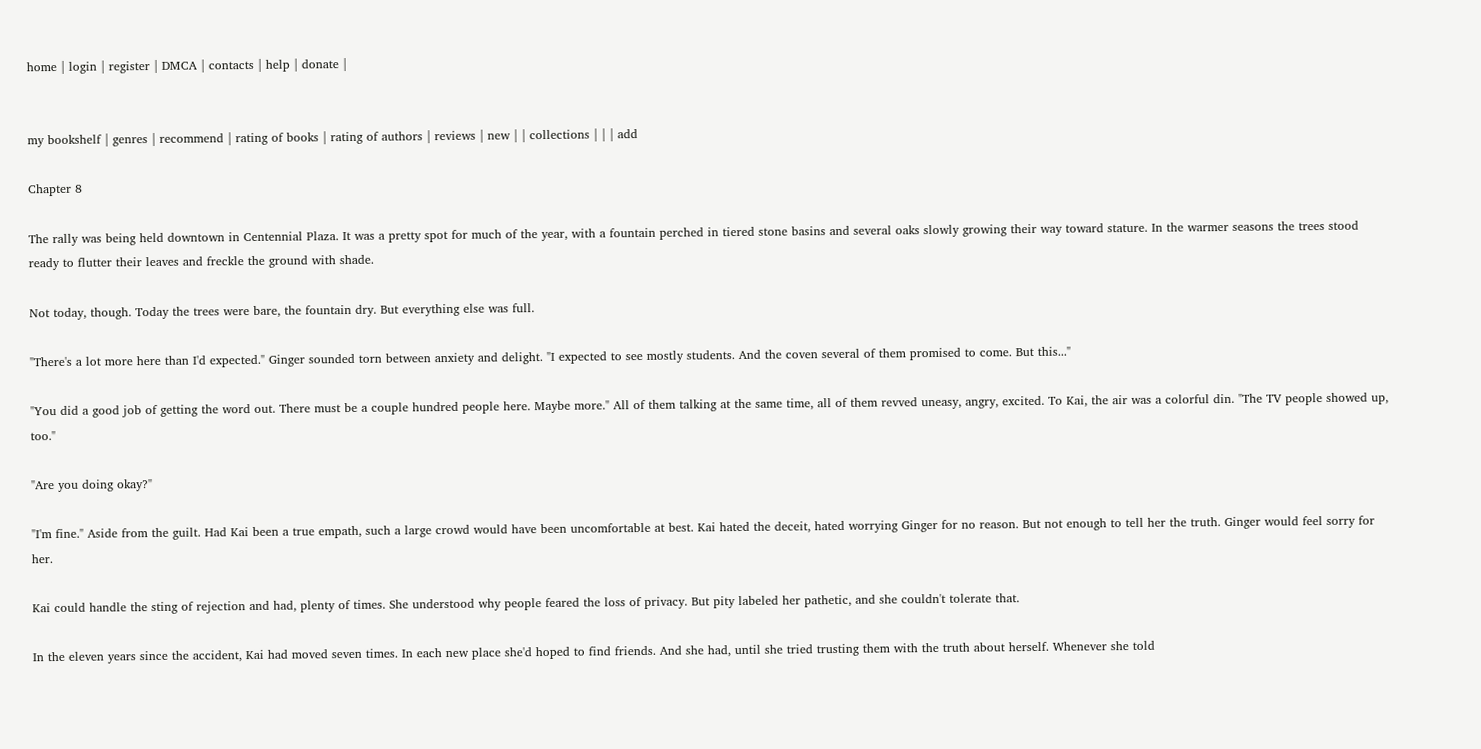home | login | register | DMCA | contacts | help | donate |


my bookshelf | genres | recommend | rating of books | rating of authors | reviews | new | | collections | | | add

Chapter 8

The rally was being held downtown in Centennial Plaza. It was a pretty spot for much of the year, with a fountain perched in tiered stone basins and several oaks slowly growing their way toward stature. In the warmer seasons the trees stood ready to flutter their leaves and freckle the ground with shade.

Not today, though. Today the trees were bare, the fountain dry. But everything else was full.

"There's a lot more here than I'd expected." Ginger sounded torn between anxiety and delight. "I expected to see mostly students. And the coven several of them promised to come. But this..."

"You did a good job of getting the word out. There must be a couple hundred people here. Maybe more." All of them talking at the same time, all of them revved uneasy, angry, excited. To Kai, the air was a colorful din. "The TV people showed up, too."

"Are you doing okay?"

"I'm fine." Aside from the guilt. Had Kai been a true empath, such a large crowd would have been uncomfortable at best. Kai hated the deceit, hated worrying Ginger for no reason. But not enough to tell her the truth. Ginger would feel sorry for her.

Kai could handle the sting of rejection and had, plenty of times. She understood why people feared the loss of privacy. But pity labeled her pathetic, and she couldn't tolerate that.

In the eleven years since the accident, Kai had moved seven times. In each new place she'd hoped to find friends. And she had, until she tried trusting them with the truth about herself. Whenever she told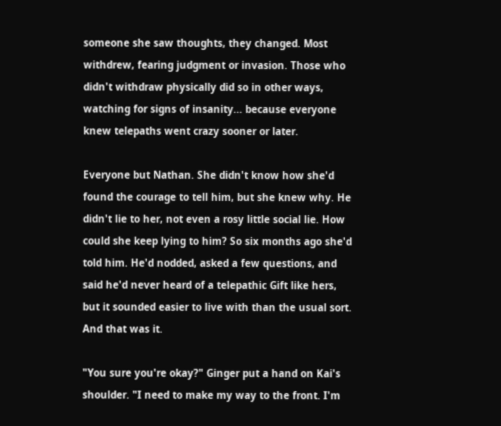someone she saw thoughts, they changed. Most withdrew, fearing judgment or invasion. Those who didn't withdraw physically did so in other ways, watching for signs of insanity... because everyone knew telepaths went crazy sooner or later.

Everyone but Nathan. She didn't know how she'd found the courage to tell him, but she knew why. He didn't lie to her, not even a rosy little social lie. How could she keep lying to him? So six months ago she'd told him. He'd nodded, asked a few questions, and said he'd never heard of a telepathic Gift like hers, but it sounded easier to live with than the usual sort. And that was it.

"You sure you're okay?" Ginger put a hand on Kai's shoulder. "I need to make my way to the front. I'm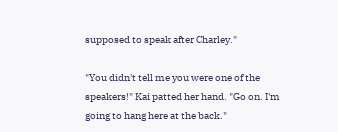supposed to speak after Charley."

"You didn't tell me you were one of the speakers!" Kai patted her hand. "Go on. I'm going to hang here at the back."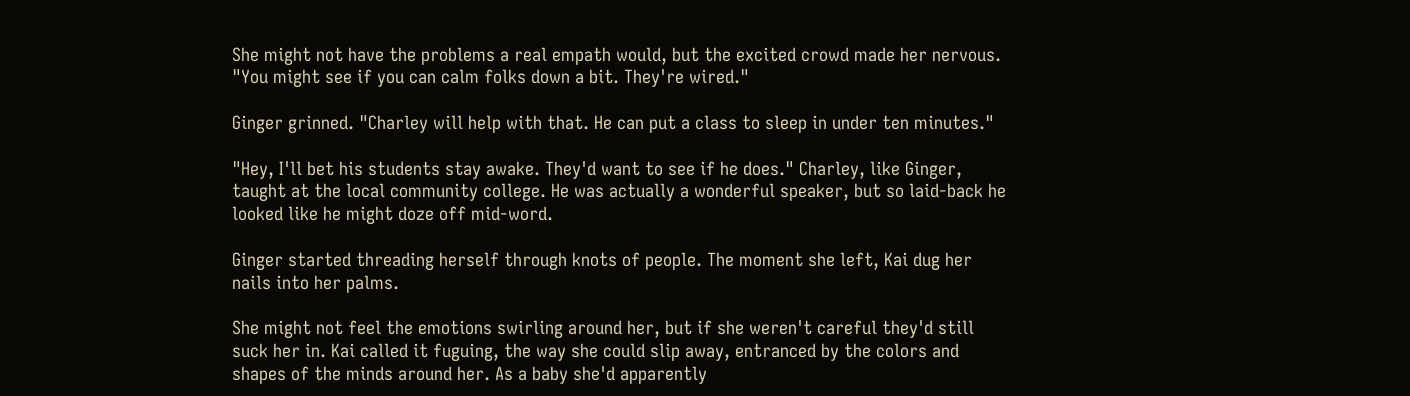She might not have the problems a real empath would, but the excited crowd made her nervous. "You might see if you can calm folks down a bit. They're wired."

Ginger grinned. "Charley will help with that. He can put a class to sleep in under ten minutes."

"Hey, I'll bet his students stay awake. They'd want to see if he does." Charley, like Ginger, taught at the local community college. He was actually a wonderful speaker, but so laid-back he looked like he might doze off mid-word.

Ginger started threading herself through knots of people. The moment she left, Kai dug her nails into her palms.

She might not feel the emotions swirling around her, but if she weren't careful they'd still suck her in. Kai called it fuguing, the way she could slip away, entranced by the colors and shapes of the minds around her. As a baby she'd apparently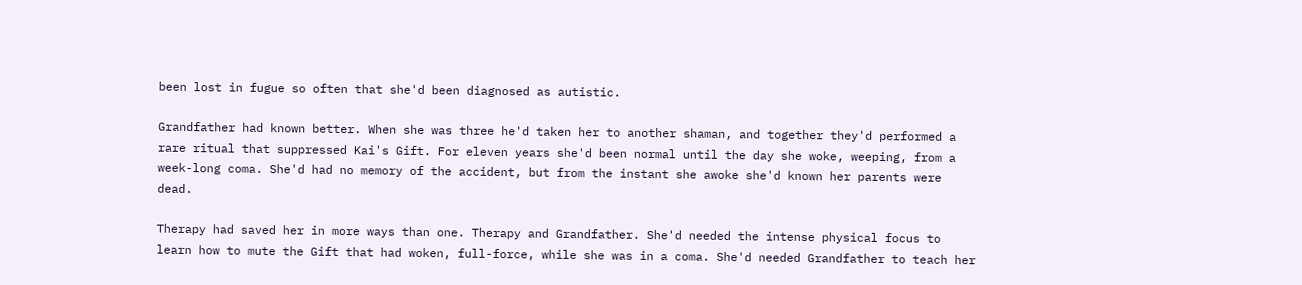been lost in fugue so often that she'd been diagnosed as autistic.

Grandfather had known better. When she was three he'd taken her to another shaman, and together they'd performed a rare ritual that suppressed Kai's Gift. For eleven years she'd been normal until the day she woke, weeping, from a week-long coma. She'd had no memory of the accident, but from the instant she awoke she'd known her parents were dead.

Therapy had saved her in more ways than one. Therapy and Grandfather. She'd needed the intense physical focus to learn how to mute the Gift that had woken, full-force, while she was in a coma. She'd needed Grandfather to teach her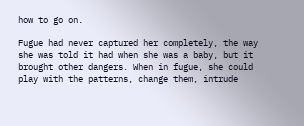how to go on.

Fugue had never captured her completely, the way she was told it had when she was a baby, but it brought other dangers. When in fugue, she could play with the patterns, change them, intrude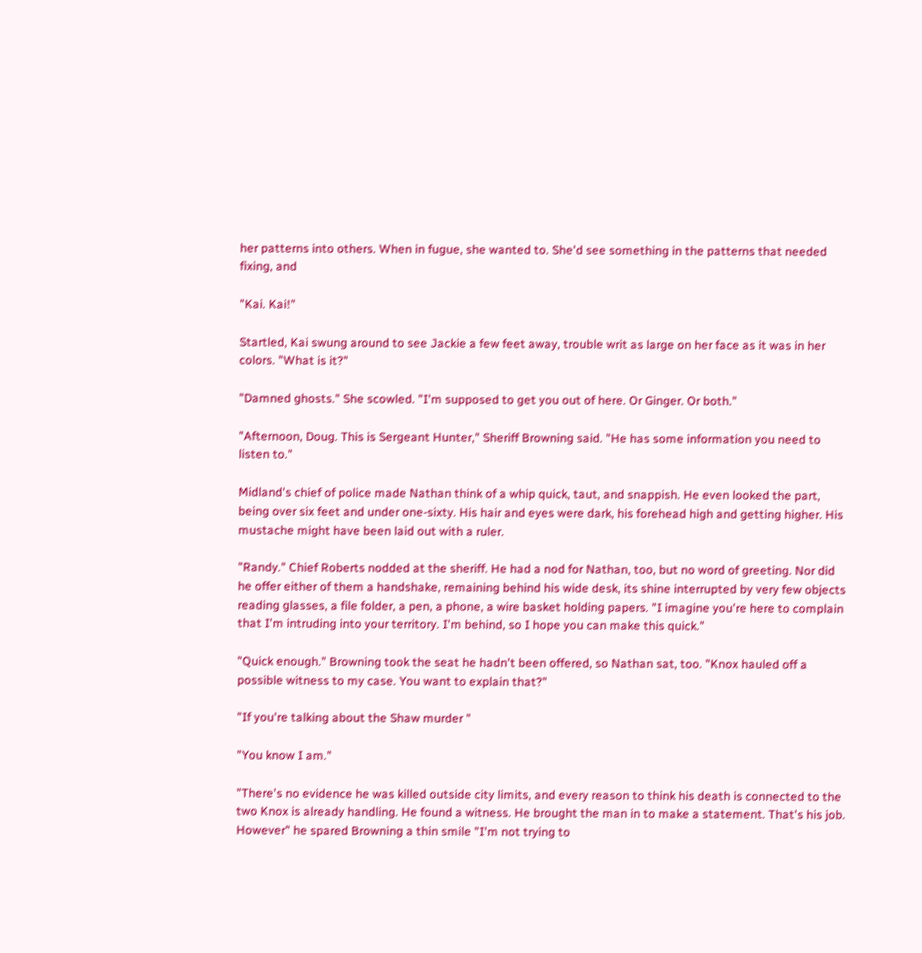her patterns into others. When in fugue, she wanted to. She'd see something in the patterns that needed fixing, and

"Kai. Kai!"

Startled, Kai swung around to see Jackie a few feet away, trouble writ as large on her face as it was in her colors. "What is it?"

"Damned ghosts." She scowled. "I'm supposed to get you out of here. Or Ginger. Or both."

"Afternoon, Doug. This is Sergeant Hunter," Sheriff Browning said. "He has some information you need to listen to."

Midland's chief of police made Nathan think of a whip quick, taut, and snappish. He even looked the part, being over six feet and under one-sixty. His hair and eyes were dark, his forehead high and getting higher. His mustache might have been laid out with a ruler.

"Randy." Chief Roberts nodded at the sheriff. He had a nod for Nathan, too, but no word of greeting. Nor did he offer either of them a handshake, remaining behind his wide desk, its shine interrupted by very few objects reading glasses, a file folder, a pen, a phone, a wire basket holding papers. "I imagine you're here to complain that I'm intruding into your territory. I'm behind, so I hope you can make this quick."

"Quick enough." Browning took the seat he hadn't been offered, so Nathan sat, too. "Knox hauled off a possible witness to my case. You want to explain that?"

"If you're talking about the Shaw murder "

"You know I am."

"There's no evidence he was killed outside city limits, and every reason to think his death is connected to the two Knox is already handling. He found a witness. He brought the man in to make a statement. That's his job. However" he spared Browning a thin smile "I'm not trying to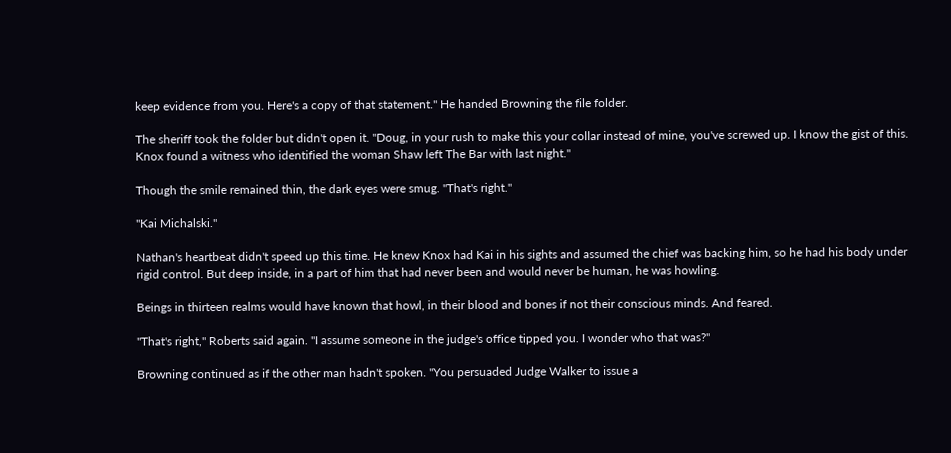keep evidence from you. Here's a copy of that statement." He handed Browning the file folder.

The sheriff took the folder but didn't open it. "Doug, in your rush to make this your collar instead of mine, you've screwed up. I know the gist of this. Knox found a witness who identified the woman Shaw left The Bar with last night."

Though the smile remained thin, the dark eyes were smug. "That's right."

"Kai Michalski."

Nathan's heartbeat didn't speed up this time. He knew Knox had Kai in his sights and assumed the chief was backing him, so he had his body under rigid control. But deep inside, in a part of him that had never been and would never be human, he was howling.

Beings in thirteen realms would have known that howl, in their blood and bones if not their conscious minds. And feared.

"That's right," Roberts said again. "I assume someone in the judge's office tipped you. I wonder who that was?"

Browning continued as if the other man hadn't spoken. "You persuaded Judge Walker to issue a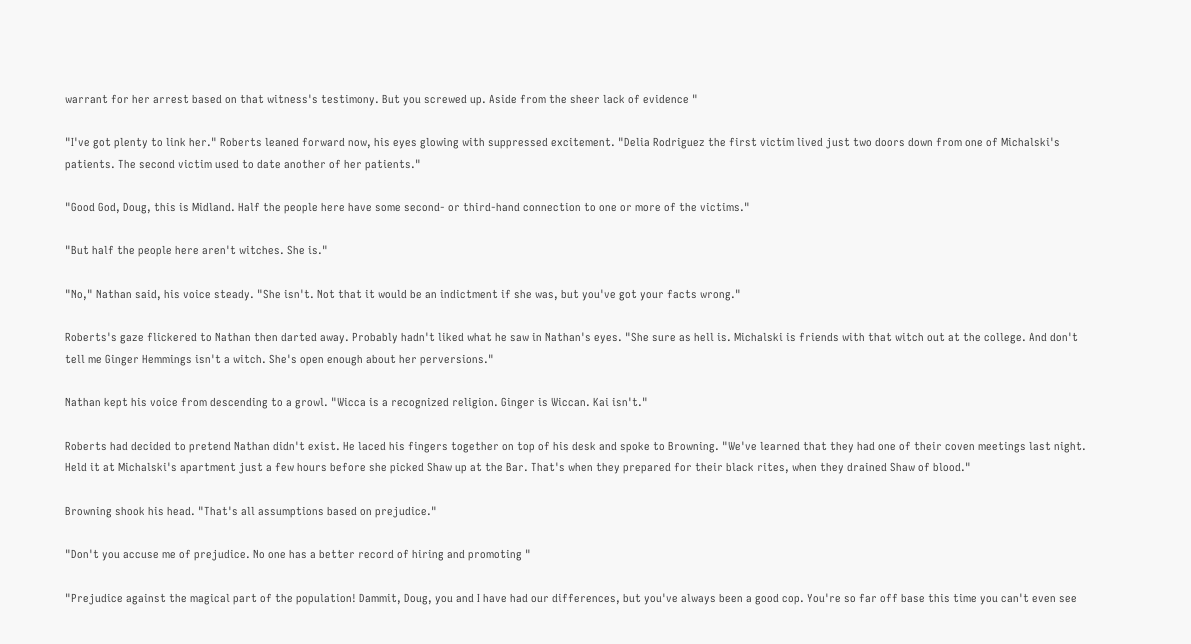warrant for her arrest based on that witness's testimony. But you screwed up. Aside from the sheer lack of evidence "

"I've got plenty to link her." Roberts leaned forward now, his eyes glowing with suppressed excitement. "Delia Rodriguez the first victim lived just two doors down from one of Michalski's patients. The second victim used to date another of her patients."

"Good God, Doug, this is Midland. Half the people here have some second- or third-hand connection to one or more of the victims."

"But half the people here aren't witches. She is."

"No," Nathan said, his voice steady. "She isn't. Not that it would be an indictment if she was, but you've got your facts wrong."

Roberts's gaze flickered to Nathan then darted away. Probably hadn't liked what he saw in Nathan's eyes. "She sure as hell is. Michalski is friends with that witch out at the college. And don't tell me Ginger Hemmings isn't a witch. She's open enough about her perversions."

Nathan kept his voice from descending to a growl. "Wicca is a recognized religion. Ginger is Wiccan. Kai isn't."

Roberts had decided to pretend Nathan didn't exist. He laced his fingers together on top of his desk and spoke to Browning. "We've learned that they had one of their coven meetings last night. Held it at Michalski's apartment just a few hours before she picked Shaw up at the Bar. That's when they prepared for their black rites, when they drained Shaw of blood."

Browning shook his head. "That's all assumptions based on prejudice."

"Don't you accuse me of prejudice. No one has a better record of hiring and promoting "

"Prejudice against the magical part of the population! Dammit, Doug, you and I have had our differences, but you've always been a good cop. You're so far off base this time you can't even see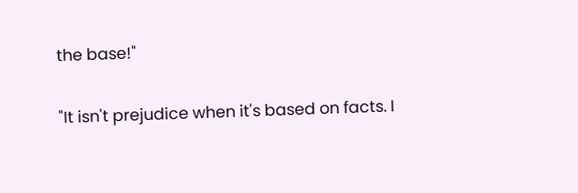the base!"

"It isn't prejudice when it's based on facts. I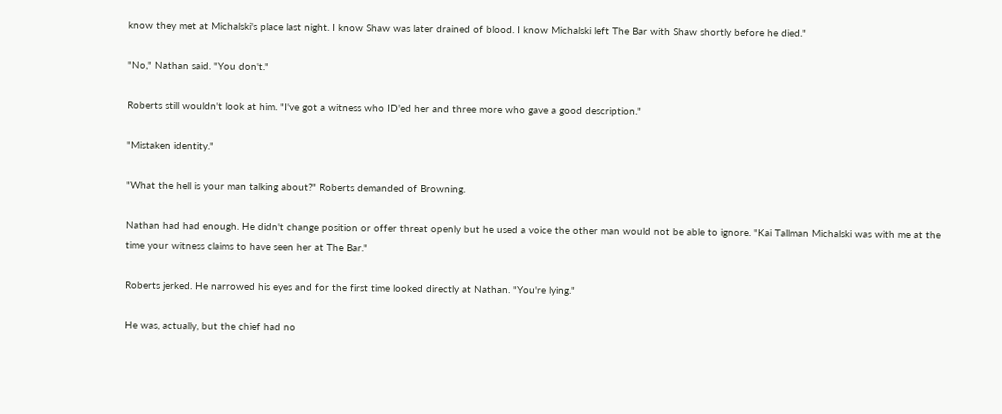know they met at Michalski's place last night. I know Shaw was later drained of blood. I know Michalski left The Bar with Shaw shortly before he died."

"No," Nathan said. "You don't."

Roberts still wouldn't look at him. "I've got a witness who ID'ed her and three more who gave a good description."

"Mistaken identity."

"What the hell is your man talking about?" Roberts demanded of Browning.

Nathan had had enough. He didn't change position or offer threat openly but he used a voice the other man would not be able to ignore. "Kai Tallman Michalski was with me at the time your witness claims to have seen her at The Bar."

Roberts jerked. He narrowed his eyes and for the first time looked directly at Nathan. "You're lying."

He was, actually, but the chief had no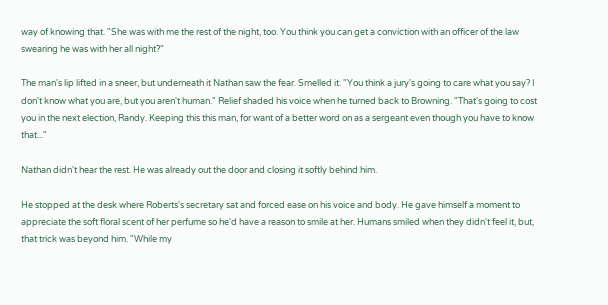way of knowing that. "She was with me the rest of the night, too. You think you can get a conviction with an officer of the law swearing he was with her all night?"

The man's lip lifted in a sneer, but underneath it Nathan saw the fear. Smelled it. "You think a jury's going to care what you say? I don't know what you are, but you aren't human." Relief shaded his voice when he turned back to Browning. "That's going to cost you in the next election, Randy. Keeping this this man, for want of a better word on as a sergeant even though you have to know that..."

Nathan didn't hear the rest. He was already out the door and closing it softly behind him.

He stopped at the desk where Roberts's secretary sat and forced ease on his voice and body. He gave himself a moment to appreciate the soft floral scent of her perfume so he'd have a reason to smile at her. Humans smiled when they didn't feel it, but, that trick was beyond him. "While my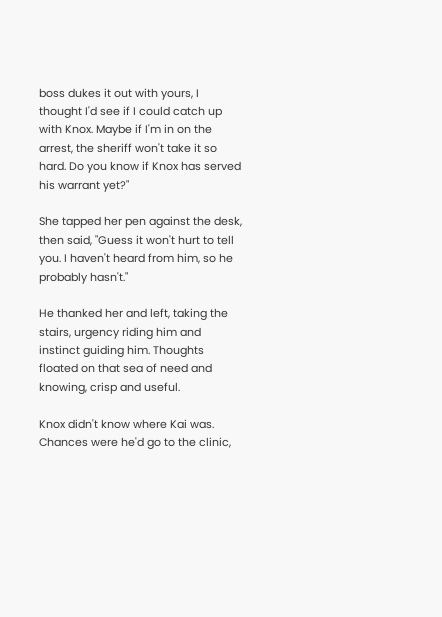boss dukes it out with yours, I thought I'd see if I could catch up with Knox. Maybe if I'm in on the arrest, the sheriff won't take it so hard. Do you know if Knox has served his warrant yet?"

She tapped her pen against the desk, then said, "Guess it won't hurt to tell you. I haven't heard from him, so he probably hasn't."

He thanked her and left, taking the stairs, urgency riding him and instinct guiding him. Thoughts floated on that sea of need and knowing, crisp and useful.

Knox didn't know where Kai was. Chances were he'd go to the clinic,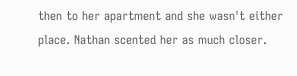then to her apartment and she wasn't either place. Nathan scented her as much closer.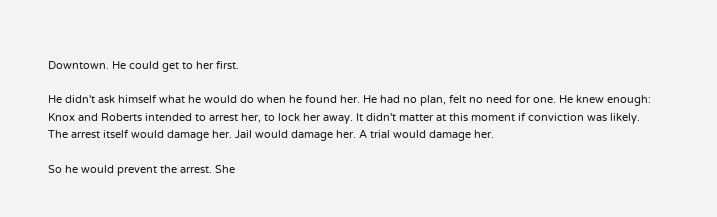Downtown. He could get to her first.

He didn't ask himself what he would do when he found her. He had no plan, felt no need for one. He knew enough: Knox and Roberts intended to arrest her, to lock her away. It didn't matter at this moment if conviction was likely. The arrest itself would damage her. Jail would damage her. A trial would damage her.

So he would prevent the arrest. She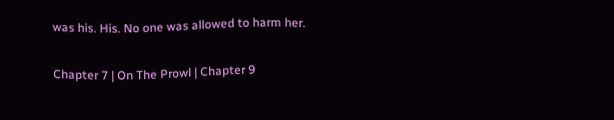was his. His. No one was allowed to harm her.

Chapter 7 | On The Prowl | Chapter 9